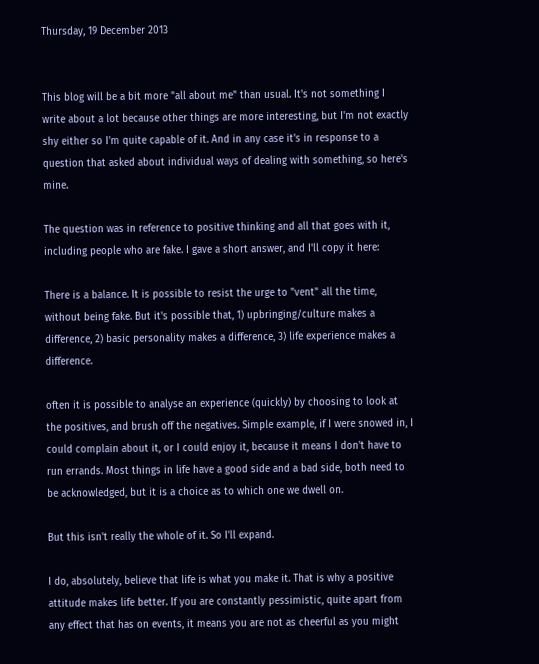Thursday, 19 December 2013


This blog will be a bit more "all about me" than usual. It's not something I write about a lot because other things are more interesting, but I'm not exactly shy either so I'm quite capable of it. And in any case it's in response to a question that asked about individual ways of dealing with something, so here's mine.

The question was in reference to positive thinking and all that goes with it, including people who are fake. I gave a short answer, and I'll copy it here:

There is a balance. It is possible to resist the urge to "vent" all the time, without being fake. But it's possible that, 1) upbringing/culture makes a difference, 2) basic personality makes a difference, 3) life experience makes a difference.

often it is possible to analyse an experience (quickly) by choosing to look at the positives, and brush off the negatives. Simple example, if I were snowed in, I could complain about it, or I could enjoy it, because it means I don't have to run errands. Most things in life have a good side and a bad side, both need to be acknowledged, but it is a choice as to which one we dwell on.

But this isn't really the whole of it. So I'll expand.

I do, absolutely, believe that life is what you make it. That is why a positive attitude makes life better. If you are constantly pessimistic, quite apart from any effect that has on events, it means you are not as cheerful as you might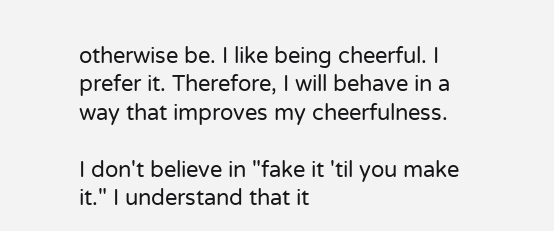otherwise be. I like being cheerful. I prefer it. Therefore, I will behave in a way that improves my cheerfulness.

I don't believe in "fake it 'til you make it." I understand that it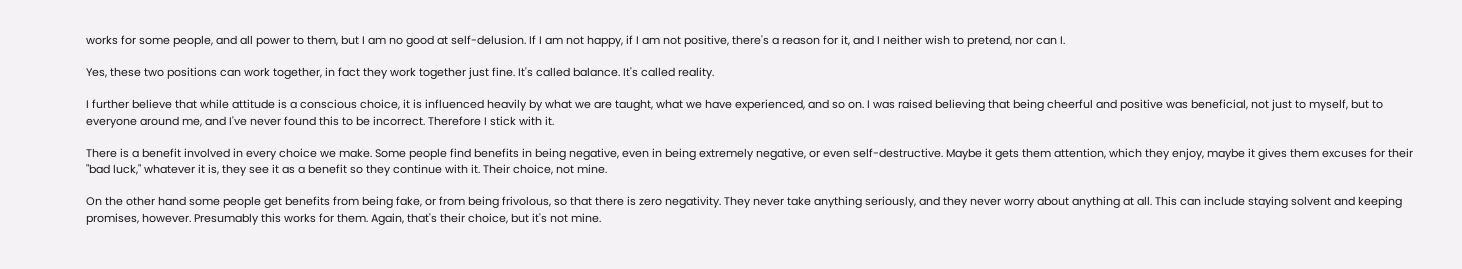works for some people, and all power to them, but I am no good at self-delusion. If I am not happy, if I am not positive, there's a reason for it, and I neither wish to pretend, nor can I.

Yes, these two positions can work together, in fact they work together just fine. It's called balance. It's called reality.

I further believe that while attitude is a conscious choice, it is influenced heavily by what we are taught, what we have experienced, and so on. I was raised believing that being cheerful and positive was beneficial, not just to myself, but to everyone around me, and I've never found this to be incorrect. Therefore I stick with it.

There is a benefit involved in every choice we make. Some people find benefits in being negative, even in being extremely negative, or even self-destructive. Maybe it gets them attention, which they enjoy, maybe it gives them excuses for their "bad luck," whatever it is, they see it as a benefit so they continue with it. Their choice, not mine.

On the other hand some people get benefits from being fake, or from being frivolous, so that there is zero negativity. They never take anything seriously, and they never worry about anything at all. This can include staying solvent and keeping promises, however. Presumably this works for them. Again, that's their choice, but it's not mine.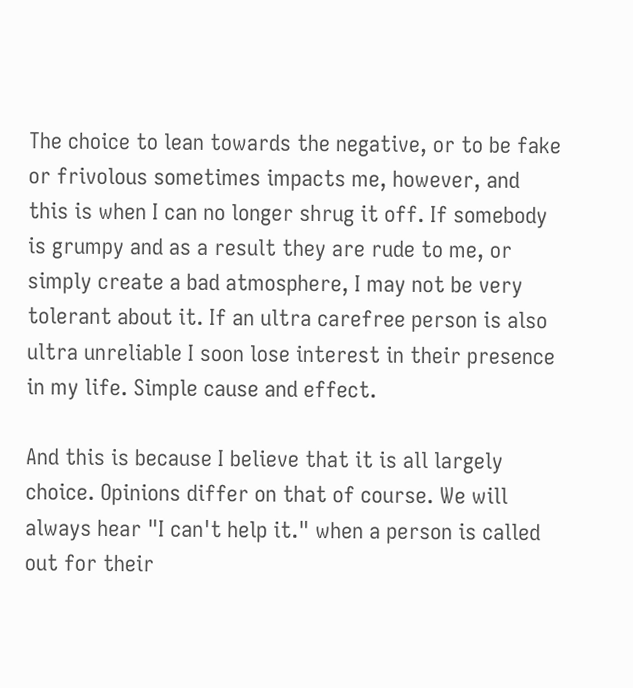The choice to lean towards the negative, or to be fake or frivolous sometimes impacts me, however, and this is when I can no longer shrug it off. If somebody is grumpy and as a result they are rude to me, or simply create a bad atmosphere, I may not be very tolerant about it. If an ultra carefree person is also ultra unreliable I soon lose interest in their presence in my life. Simple cause and effect.

And this is because I believe that it is all largely choice. Opinions differ on that of course. We will always hear "I can't help it." when a person is called out for their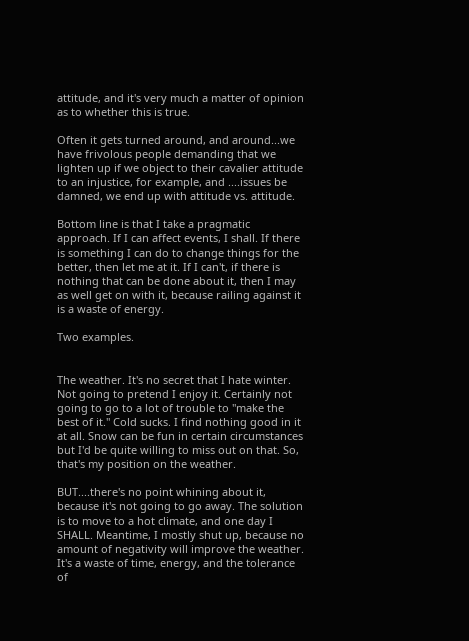attitude, and it's very much a matter of opinion as to whether this is true.

Often it gets turned around, and around...we have frivolous people demanding that we lighten up if we object to their cavalier attitude to an injustice, for example, and ....issues be damned, we end up with attitude vs. attitude.

Bottom line is that I take a pragmatic approach. If I can affect events, I shall. If there is something I can do to change things for the better, then let me at it. If I can't, if there is nothing that can be done about it, then I may as well get on with it, because railing against it is a waste of energy.

Two examples.


The weather. It's no secret that I hate winter. Not going to pretend I enjoy it. Certainly not going to go to a lot of trouble to "make the best of it." Cold sucks. I find nothing good in it at all. Snow can be fun in certain circumstances but I'd be quite willing to miss out on that. So, that's my position on the weather.

BUT....there's no point whining about it, because it's not going to go away. The solution is to move to a hot climate, and one day I SHALL. Meantime, I mostly shut up, because no amount of negativity will improve the weather. It's a waste of time, energy, and the tolerance of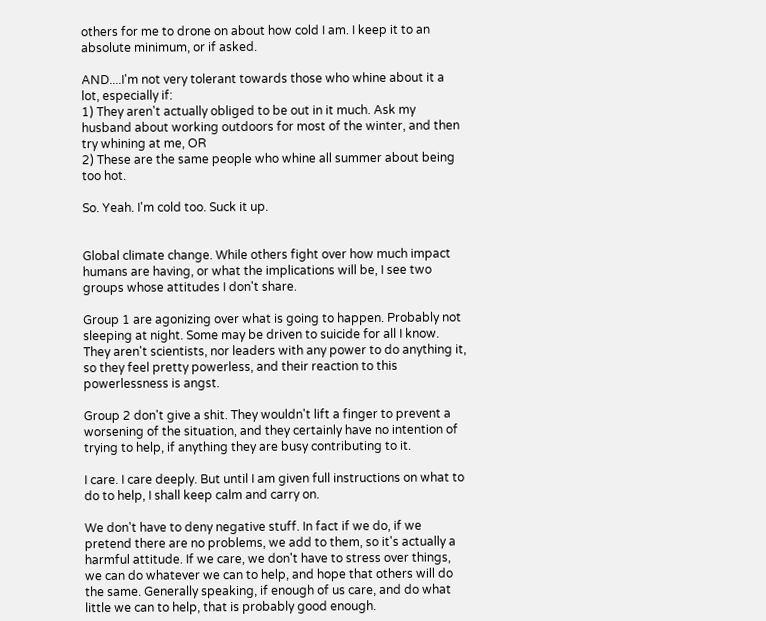others for me to drone on about how cold I am. I keep it to an absolute minimum, or if asked.

AND....I'm not very tolerant towards those who whine about it a lot, especially if:
1) They aren't actually obliged to be out in it much. Ask my husband about working outdoors for most of the winter, and then try whining at me, OR
2) These are the same people who whine all summer about being too hot.

So. Yeah. I'm cold too. Suck it up.


Global climate change. While others fight over how much impact humans are having, or what the implications will be, I see two groups whose attitudes I don't share.

Group 1 are agonizing over what is going to happen. Probably not sleeping at night. Some may be driven to suicide for all I know. They aren't scientists, nor leaders with any power to do anything it, so they feel pretty powerless, and their reaction to this powerlessness is angst.

Group 2 don't give a shit. They wouldn't lift a finger to prevent a worsening of the situation, and they certainly have no intention of trying to help, if anything they are busy contributing to it.

I care. I care deeply. But until I am given full instructions on what to do to help, I shall keep calm and carry on.

We don't have to deny negative stuff. In fact if we do, if we pretend there are no problems, we add to them, so it's actually a harmful attitude. If we care, we don't have to stress over things, we can do whatever we can to help, and hope that others will do the same. Generally speaking, if enough of us care, and do what little we can to help, that is probably good enough.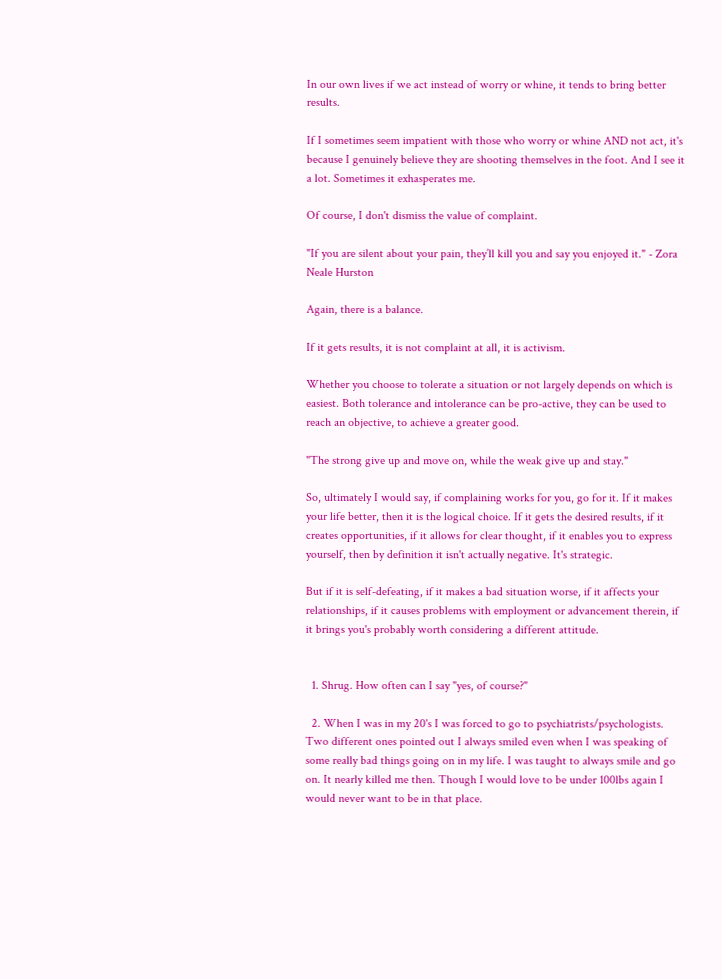In our own lives if we act instead of worry or whine, it tends to bring better results.

If I sometimes seem impatient with those who worry or whine AND not act, it's because I genuinely believe they are shooting themselves in the foot. And I see it a lot. Sometimes it exhasperates me.

Of course, I don't dismiss the value of complaint.

"If you are silent about your pain, they’ll kill you and say you enjoyed it." - Zora Neale Hurston

Again, there is a balance.

If it gets results, it is not complaint at all, it is activism.

Whether you choose to tolerate a situation or not largely depends on which is easiest. Both tolerance and intolerance can be pro-active, they can be used to reach an objective, to achieve a greater good.

"The strong give up and move on, while the weak give up and stay."

So, ultimately I would say, if complaining works for you, go for it. If it makes your life better, then it is the logical choice. If it gets the desired results, if it creates opportunities, if it allows for clear thought, if it enables you to express yourself, then by definition it isn't actually negative. It's strategic.

But if it is self-defeating, if it makes a bad situation worse, if it affects your relationships, if it causes problems with employment or advancement therein, if it brings you's probably worth considering a different attitude.


  1. Shrug. How often can I say "yes, of course?"

  2. When I was in my 20's I was forced to go to psychiatrists/psychologists. Two different ones pointed out I always smiled even when I was speaking of some really bad things going on in my life. I was taught to always smile and go on. It nearly killed me then. Though I would love to be under 100lbs again I would never want to be in that place.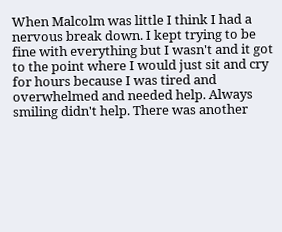When Malcolm was little I think I had a nervous break down. I kept trying to be fine with everything but I wasn't and it got to the point where I would just sit and cry for hours because I was tired and overwhelmed and needed help. Always smiling didn't help. There was another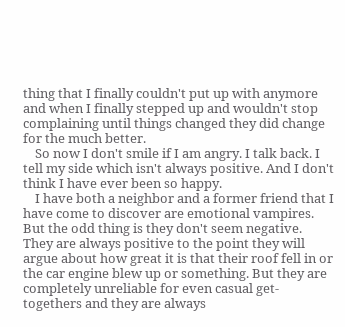thing that I finally couldn't put up with anymore and when I finally stepped up and wouldn't stop complaining until things changed they did change for the much better.
    So now I don't smile if I am angry. I talk back. I tell my side which isn't always positive. And I don't think I have ever been so happy.
    I have both a neighbor and a former friend that I have come to discover are emotional vampires. But the odd thing is they don't seem negative. They are always positive to the point they will argue about how great it is that their roof fell in or the car engine blew up or something. But they are completely unreliable for even casual get- togethers and they are always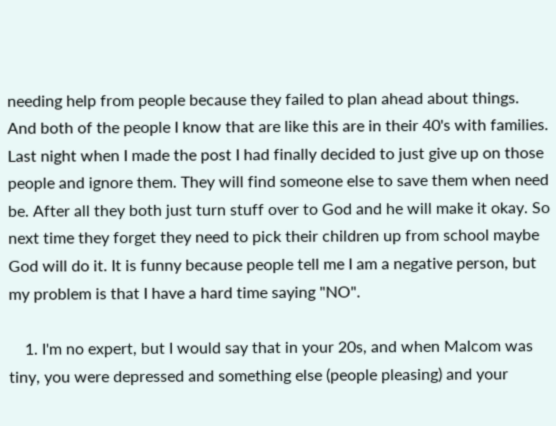needing help from people because they failed to plan ahead about things. And both of the people I know that are like this are in their 40's with families. Last night when I made the post I had finally decided to just give up on those people and ignore them. They will find someone else to save them when need be. After all they both just turn stuff over to God and he will make it okay. So next time they forget they need to pick their children up from school maybe God will do it. It is funny because people tell me I am a negative person, but my problem is that I have a hard time saying "NO".

    1. I'm no expert, but I would say that in your 20s, and when Malcom was tiny, you were depressed and something else (people pleasing) and your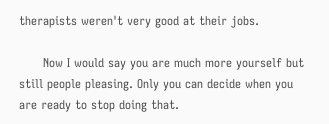therapists weren't very good at their jobs.

      Now I would say you are much more yourself but still people pleasing. Only you can decide when you are ready to stop doing that.